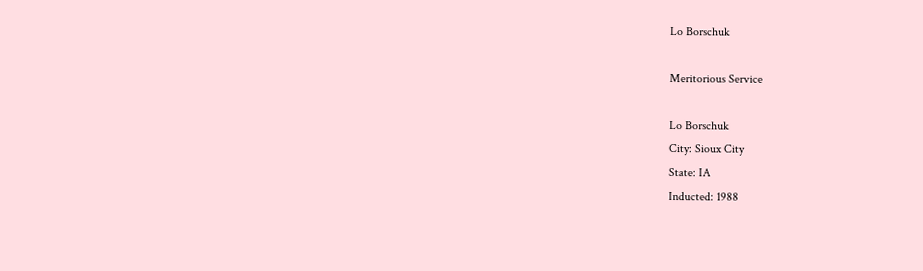Lo Borschuk

Meritorious Service

Lo Borschuk
City: Sioux City
State: IA
Inducted: 1988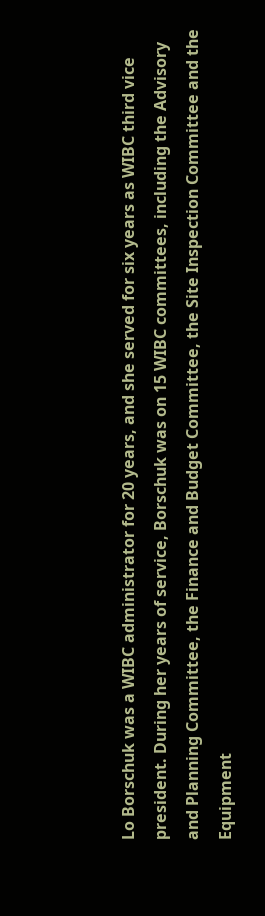Lo Borschuk was a WIBC administrator for 20 years, and she served for six years as WIBC third vice president. During her years of service, Borschuk was on 15 WIBC committees, including the Advisory and Planning Committee, the Finance and Budget Committee, the Site Inspection Committee and the Equipment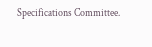Specifications Committee.